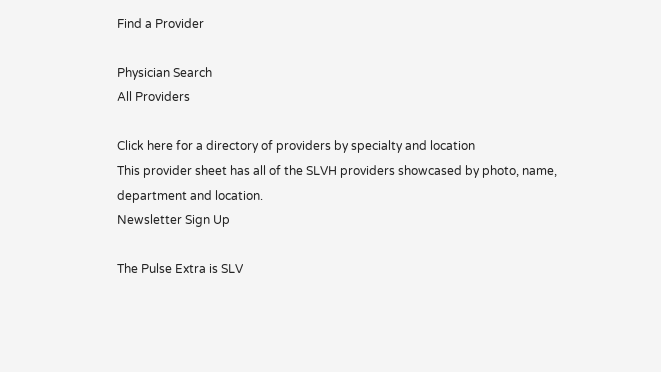Find a Provider

Physician Search
All Providers

Click here for a directory of providers by specialty and location
This provider sheet has all of the SLVH providers showcased by photo, name, department and location.
Newsletter Sign Up

The Pulse Extra is SLV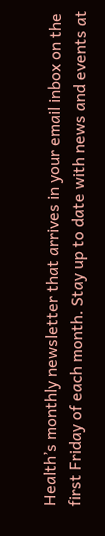Health’s monthly newsletter that arrives in your email inbox on the first Friday of each month. Stay up to date with news and events at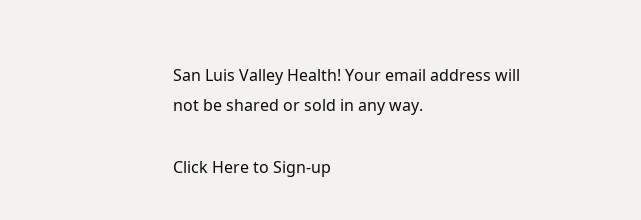San Luis Valley Health! Your email address will not be shared or sold in any way.

Click Here to Sign-up